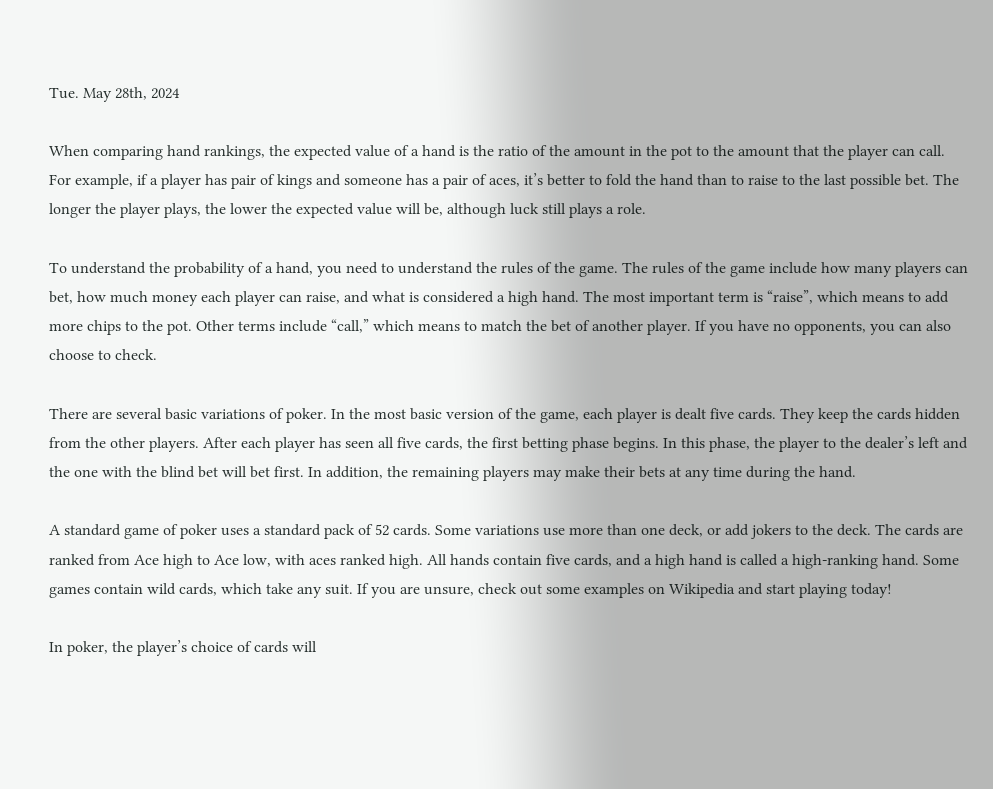Tue. May 28th, 2024

When comparing hand rankings, the expected value of a hand is the ratio of the amount in the pot to the amount that the player can call. For example, if a player has pair of kings and someone has a pair of aces, it’s better to fold the hand than to raise to the last possible bet. The longer the player plays, the lower the expected value will be, although luck still plays a role.

To understand the probability of a hand, you need to understand the rules of the game. The rules of the game include how many players can bet, how much money each player can raise, and what is considered a high hand. The most important term is “raise”, which means to add more chips to the pot. Other terms include “call,” which means to match the bet of another player. If you have no opponents, you can also choose to check.

There are several basic variations of poker. In the most basic version of the game, each player is dealt five cards. They keep the cards hidden from the other players. After each player has seen all five cards, the first betting phase begins. In this phase, the player to the dealer’s left and the one with the blind bet will bet first. In addition, the remaining players may make their bets at any time during the hand.

A standard game of poker uses a standard pack of 52 cards. Some variations use more than one deck, or add jokers to the deck. The cards are ranked from Ace high to Ace low, with aces ranked high. All hands contain five cards, and a high hand is called a high-ranking hand. Some games contain wild cards, which take any suit. If you are unsure, check out some examples on Wikipedia and start playing today!

In poker, the player’s choice of cards will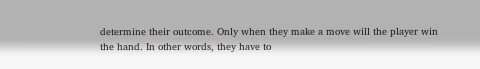determine their outcome. Only when they make a move will the player win the hand. In other words, they have to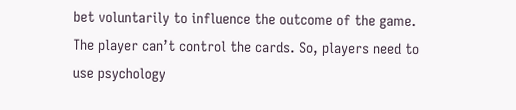bet voluntarily to influence the outcome of the game. The player can’t control the cards. So, players need to use psychology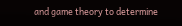and game theory to determine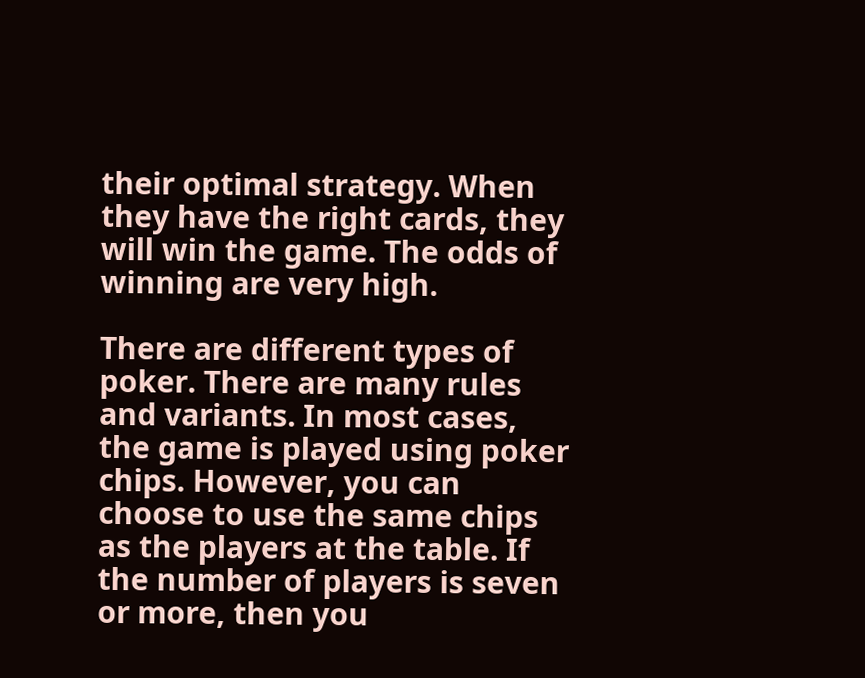their optimal strategy. When they have the right cards, they will win the game. The odds of winning are very high.

There are different types of poker. There are many rules and variants. In most cases, the game is played using poker chips. However, you can choose to use the same chips as the players at the table. If the number of players is seven or more, then you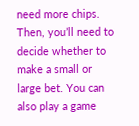need more chips. Then, you’ll need to decide whether to make a small or large bet. You can also play a game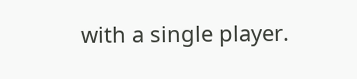with a single player.